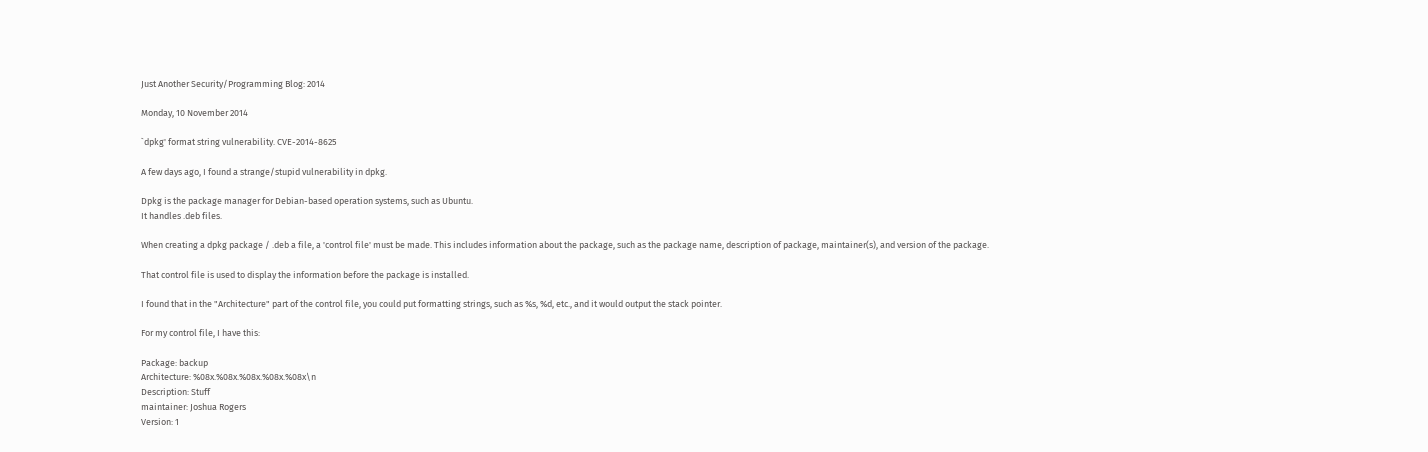Just Another Security/Programming Blog: 2014

Monday, 10 November 2014

`dpkg' format string vulnerability. CVE-2014-8625

A few days ago, I found a strange/stupid vulnerability in dpkg.

Dpkg is the package manager for Debian-based operation systems, such as Ubuntu.
It handles .deb files.

When creating a dpkg package / .deb a file, a 'control file' must be made. This includes information about the package, such as the package name, description of package, maintainer(s), and version of the package.

That control file is used to display the information before the package is installed.

I found that in the "Architecture" part of the control file, you could put formatting strings, such as %s, %d, etc., and it would output the stack pointer.

For my control file, I have this:

Package: backup
Architecture: %08x.%08x.%08x.%08x.%08x\n
Description: Stuff
maintainer: Joshua Rogers
Version: 1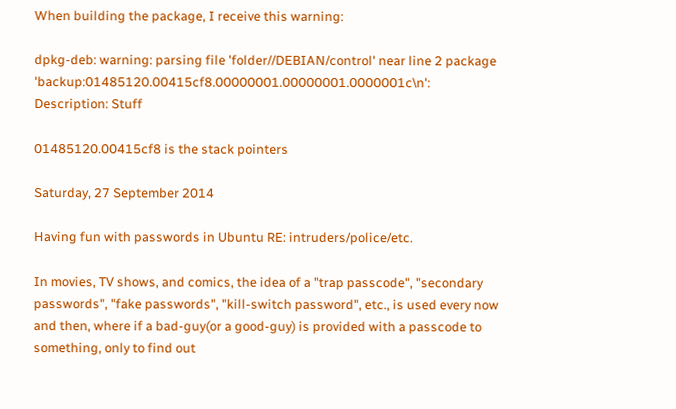When building the package, I receive this warning:

dpkg-deb: warning: parsing file 'folder//DEBIAN/control' near line 2 package 'backup:01485120.00415cf8.00000001.00000001.0000001c\n':
Description: Stuff

01485120.00415cf8 is the stack pointers

Saturday, 27 September 2014

Having fun with passwords in Ubuntu RE: intruders/police/etc.

In movies, TV shows, and comics, the idea of a "trap passcode", "secondary passwords", "fake passwords", "kill-switch password", etc., is used every now and then, where if a bad-guy(or a good-guy) is provided with a passcode to something, only to find out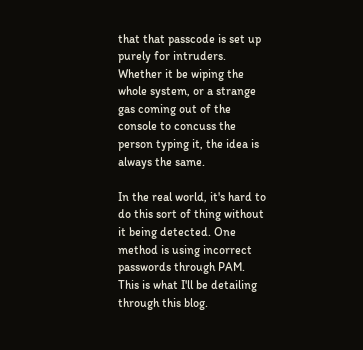that that passcode is set up purely for intruders.
Whether it be wiping the whole system, or a strange gas coming out of the console to concuss the person typing it, the idea is always the same.

In the real world, it's hard to do this sort of thing without it being detected. One method is using incorrect passwords through PAM. This is what I'll be detailing through this blog.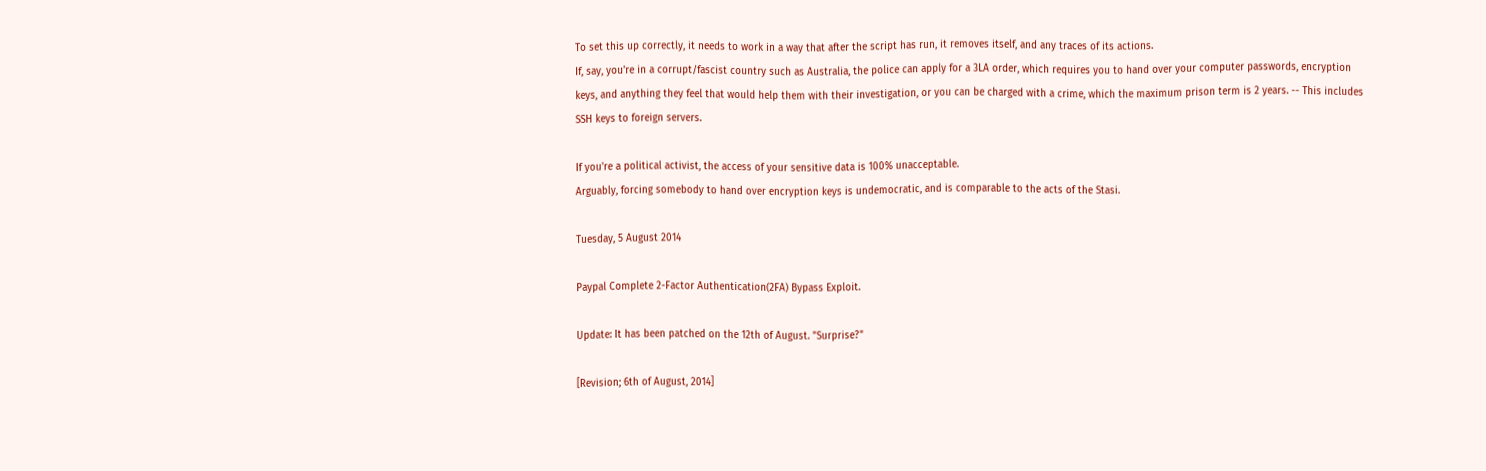To set this up correctly, it needs to work in a way that after the script has run, it removes itself, and any traces of its actions.
If, say, you're in a corrupt/fascist country such as Australia, the police can apply for a 3LA order, which requires you to hand over your computer passwords, encryption keys, and anything they feel that would help them with their investigation, or you can be charged with a crime, which the maximum prison term is 2 years. -- This includes SSH keys to foreign servers.

If you're a political activist, the access of your sensitive data is 100% unacceptable.
Arguably, forcing somebody to hand over encryption keys is undemocratic, and is comparable to the acts of the Stasi.

Tuesday, 5 August 2014

Paypal Complete 2-Factor Authentication(2FA) Bypass Exploit.

Update: It has been patched on the 12th of August. "Surprise?"

[Revision; 6th of August, 2014]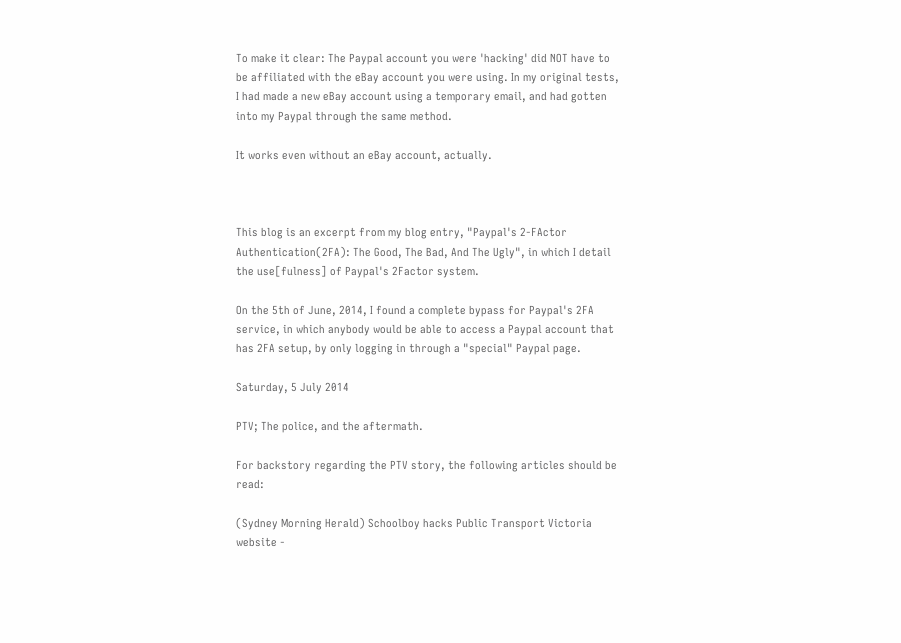To make it clear: The Paypal account you were 'hacking' did NOT have to be affiliated with the eBay account you were using. In my original tests, I had made a new eBay account using a temporary email, and had gotten into my Paypal through the same method.

It works even without an eBay account, actually.



This blog is an excerpt from my blog entry, "Paypal's 2-FActor Authentication(2FA): The Good, The Bad, And The Ugly", in which I detail the use[fulness] of Paypal's 2Factor system.

On the 5th of June, 2014, I found a complete bypass for Paypal's 2FA service, in which anybody would be able to access a Paypal account that has 2FA setup, by only logging in through a "special" Paypal page.

Saturday, 5 July 2014

PTV; The police, and the aftermath.

For backstory regarding the PTV story, the following articles should be read:

(Sydney Morning Herald) Schoolboy hacks Public Transport Victoria website -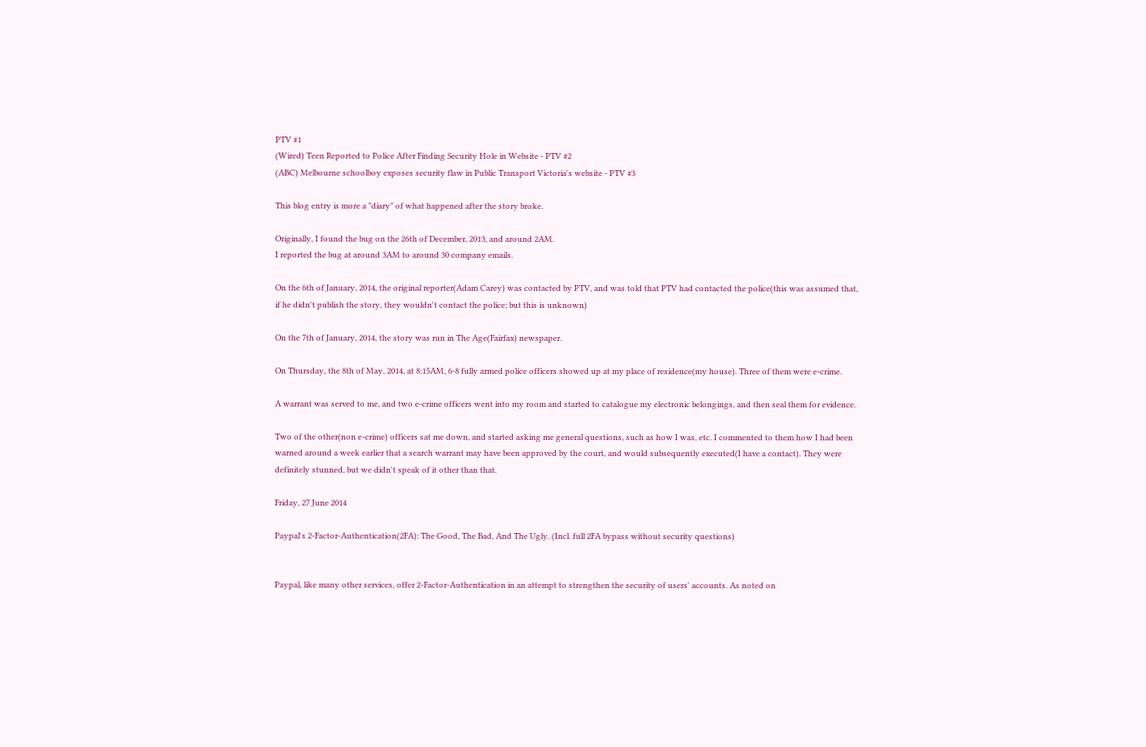PTV #1
(Wired) Teen Reported to Police After Finding Security Hole in Website - PTV #2
(ABC) Melbourne schoolboy exposes security flaw in Public Transport Victoria's website - PTV #3

This blog entry is more a "diary" of what happened after the story broke.

Originally, I found the bug on the 26th of December, 2013, and around 2AM.
I reported the bug at around 3AM to around 30 company emails.

On the 6th of January, 2014, the original reporter(Adam Carey) was contacted by PTV, and was told that PTV had contacted the police(this was assumed that, if he didn't publish the story, they wouldn't contact the police; but this is unknown)

On the 7th of January, 2014, the story was run in The Age(Fairfax) newspaper.

On Thursday, the 8th of May, 2014, at 8:15AM, 6-8 fully armed police officers showed up at my place of residence(my house). Three of them were e-crime.

A warrant was served to me, and two e-crime officers went into my room and started to catalogue my electronic belongings, and then seal them for evidence.

Two of the other(non e-crime) officers sat me down, and started asking me general questions, such as how I was, etc. I commented to them how I had been warned around a week earlier that a search warrant may have been approved by the court, and would subsequently executed(I have a contact). They were definitely stunned, but we didn't speak of it other than that.

Friday, 27 June 2014

Paypal's 2-Factor-Authentication(2FA): The Good, The Bad, And The Ugly. (Incl. full 2FA bypass without security questions)


Paypal, like many other services, offer 2-Factor-Authentication in an attempt to strengthen the security of users' accounts. As noted on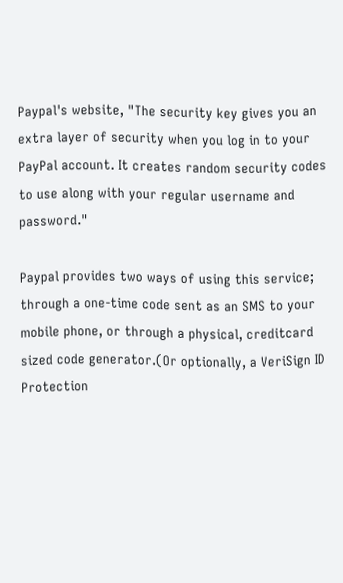Paypal's website, "The security key gives you an extra layer of security when you log in to your PayPal account. It creates random security codes to use along with your regular username and password."

Paypal provides two ways of using this service; through a one-time code sent as an SMS to your mobile phone, or through a physical, creditcard sized code generator.(Or optionally, a VeriSign ID Protection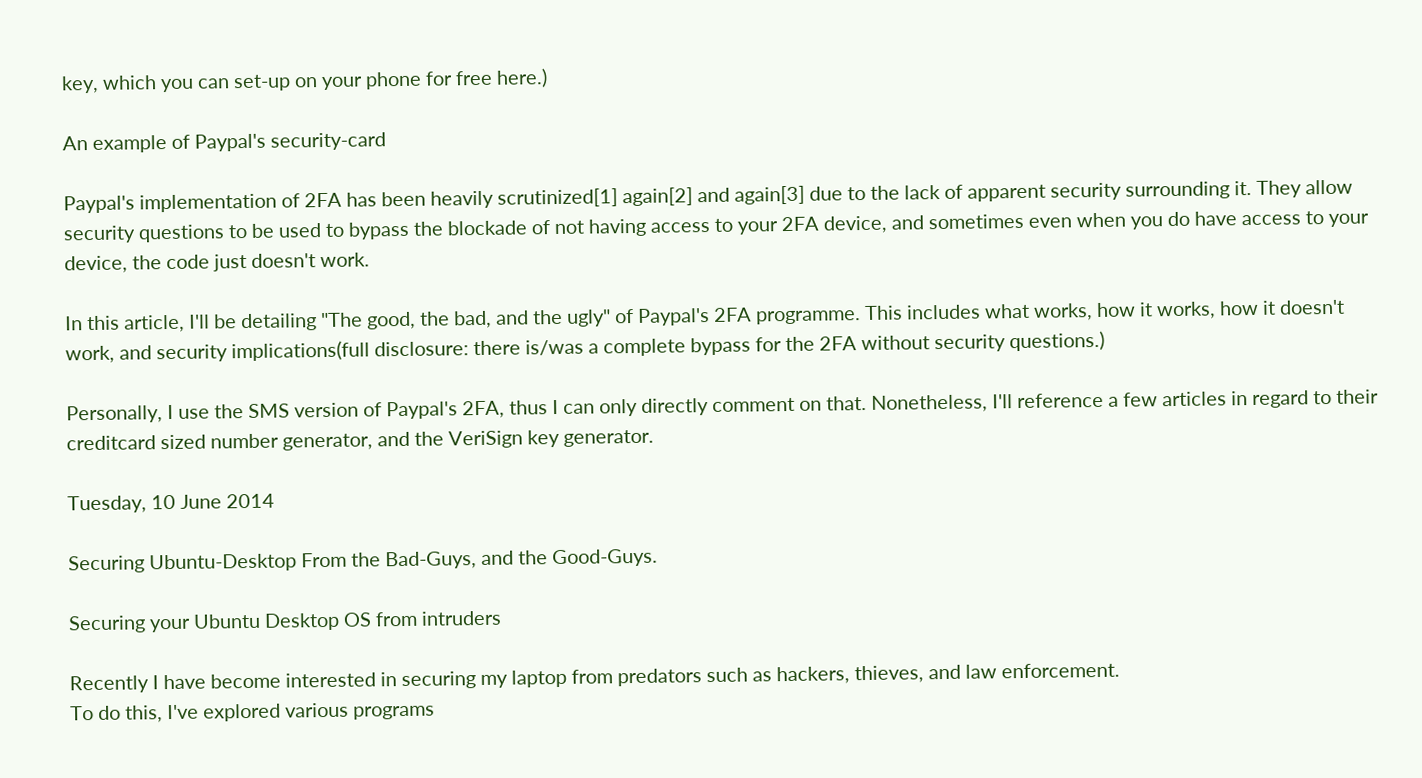key, which you can set-up on your phone for free here.)

An example of Paypal's security-card

Paypal's implementation of 2FA has been heavily scrutinized[1] again[2] and again[3] due to the lack of apparent security surrounding it. They allow security questions to be used to bypass the blockade of not having access to your 2FA device, and sometimes even when you do have access to your device, the code just doesn't work.

In this article, I'll be detailing "The good, the bad, and the ugly" of Paypal's 2FA programme. This includes what works, how it works, how it doesn't work, and security implications(full disclosure: there is/was a complete bypass for the 2FA without security questions.)

Personally, I use the SMS version of Paypal's 2FA, thus I can only directly comment on that. Nonetheless, I'll reference a few articles in regard to their creditcard sized number generator, and the VeriSign key generator.

Tuesday, 10 June 2014

Securing Ubuntu-Desktop From the Bad-Guys, and the Good-Guys.

Securing your Ubuntu Desktop OS from intruders

Recently I have become interested in securing my laptop from predators such as hackers, thieves, and law enforcement.
To do this, I've explored various programs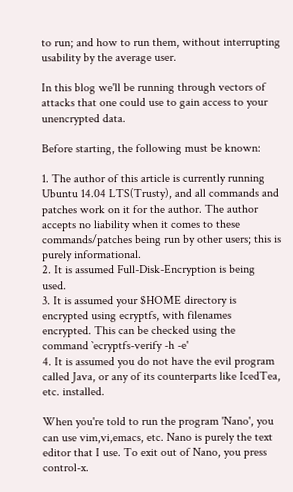to run; and how to run them, without interrupting usability by the average user.

In this blog we'll be running through vectors of attacks that one could use to gain access to your unencrypted data.

Before starting, the following must be known:

1. The author of this article is currently running Ubuntu 14.04 LTS(Trusty), and all commands and patches work on it for the author. The author accepts no liability when it comes to these commands/patches being run by other users; this is purely informational.
2. It is assumed Full-Disk-Encryption is being used.
3. It is assumed your $HOME directory is encrypted using ecryptfs, with filenames encrypted. This can be checked using the command `ecryptfs-verify -h -e'
4. It is assumed you do not have the evil program called Java, or any of its counterparts like IcedTea, etc. installed.

When you're told to run the program 'Nano', you can use vim,vi,emacs, etc. Nano is purely the text editor that I use. To exit out of Nano, you press control-x.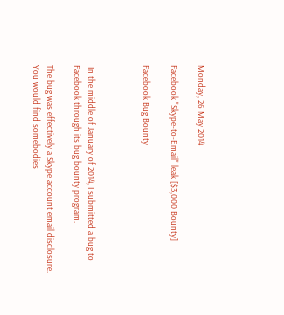Monday, 26 May 2014

Facebook "Skype-to-Email" leak [$3,000 Bounty]

Facebook Bug Bounty



 In the middle of January of 2014, I submitted a bug to Facebook through its bug bounty program.

The bug was effectively a Skype account email disclosure. You would find somebodies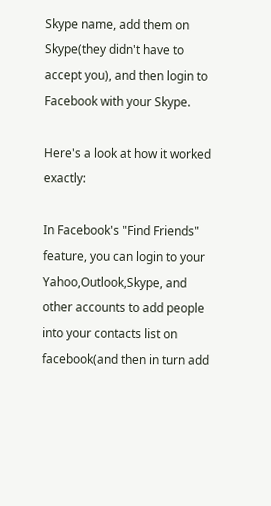Skype name, add them on Skype(they didn't have to accept you), and then login to Facebook with your Skype.

Here's a look at how it worked exactly:

In Facebook's "Find Friends" feature, you can login to your Yahoo,Outlook,Skype, and other accounts to add people into your contacts list on facebook(and then in turn add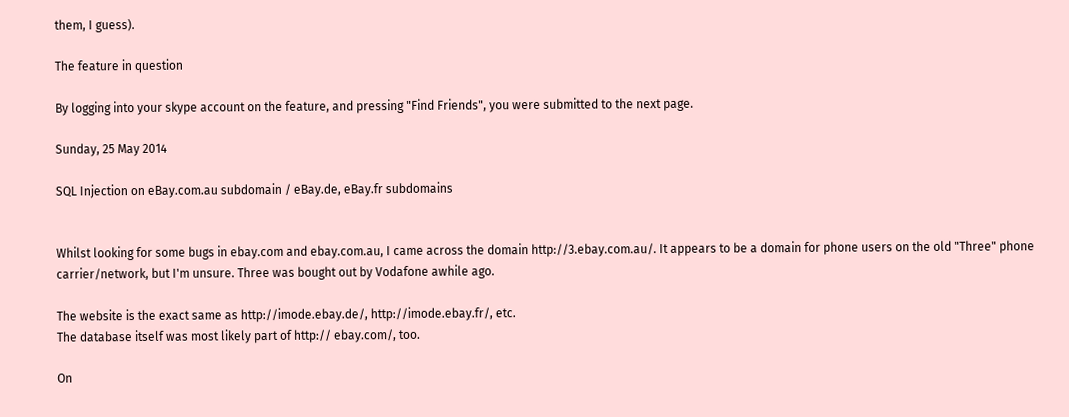them, I guess).

The feature in question

By logging into your skype account on the feature, and pressing "Find Friends", you were submitted to the next page.

Sunday, 25 May 2014

SQL Injection on eBay.com.au subdomain / eBay.de, eBay.fr subdomains


Whilst looking for some bugs in ebay.com and ebay.com.au, I came across the domain http://3.ebay.com.au/. It appears to be a domain for phone users on the old "Three" phone carrier/network, but I'm unsure. Three was bought out by Vodafone awhile ago.

The website is the exact same as http://imode.ebay.de/, http://imode.ebay.fr/, etc.
The database itself was most likely part of http:// ebay.com/, too.

On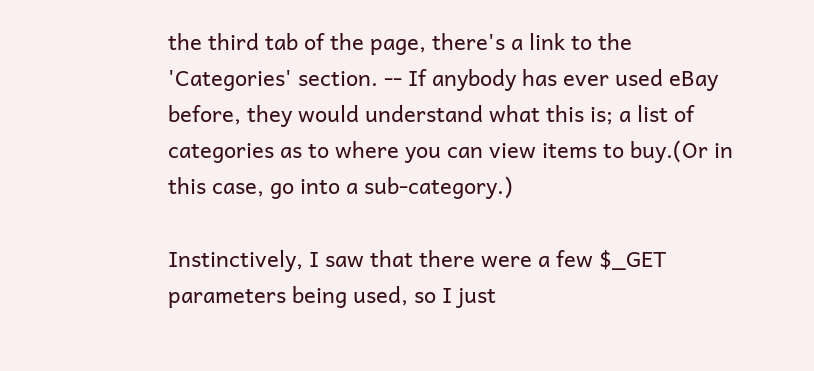the third tab of the page, there's a link to the 'Categories' section. -- If anybody has ever used eBay before, they would understand what this is; a list of categories as to where you can view items to buy.(Or in this case, go into a sub-category.)

Instinctively, I saw that there were a few $_GET parameters being used, so I just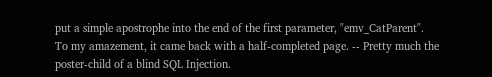put a simple apostrophe into the end of the first parameter, "emv_CatParent".
To my amazement, it came back with a half-completed page. -- Pretty much the poster-child of a blind SQL Injection.